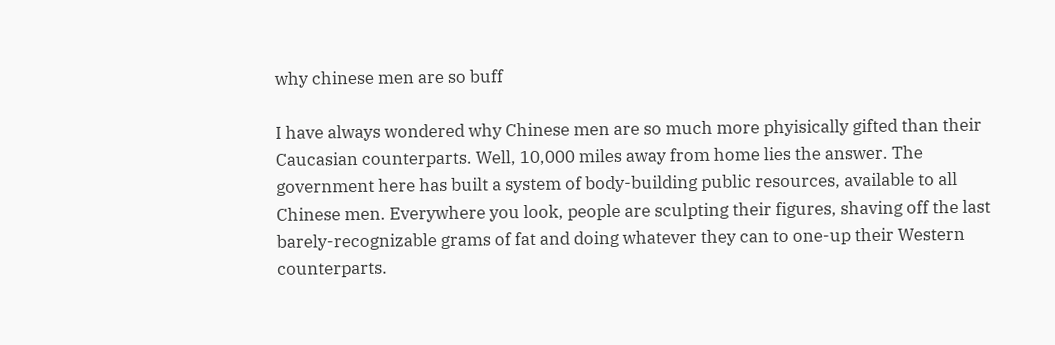why chinese men are so buff

I have always wondered why Chinese men are so much more phyisically gifted than their Caucasian counterparts. Well, 10,000 miles away from home lies the answer. The government here has built a system of body-building public resources, available to all Chinese men. Everywhere you look, people are sculpting their figures, shaving off the last barely-recognizable grams of fat and doing whatever they can to one-up their Western counterparts.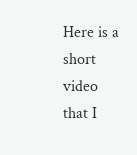Here is a short video that I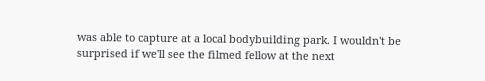was able to capture at a local bodybuilding park. I wouldn't be surprised if we'll see the filmed fellow at the next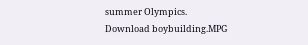summer Olympics. Download boybuilding.MPG